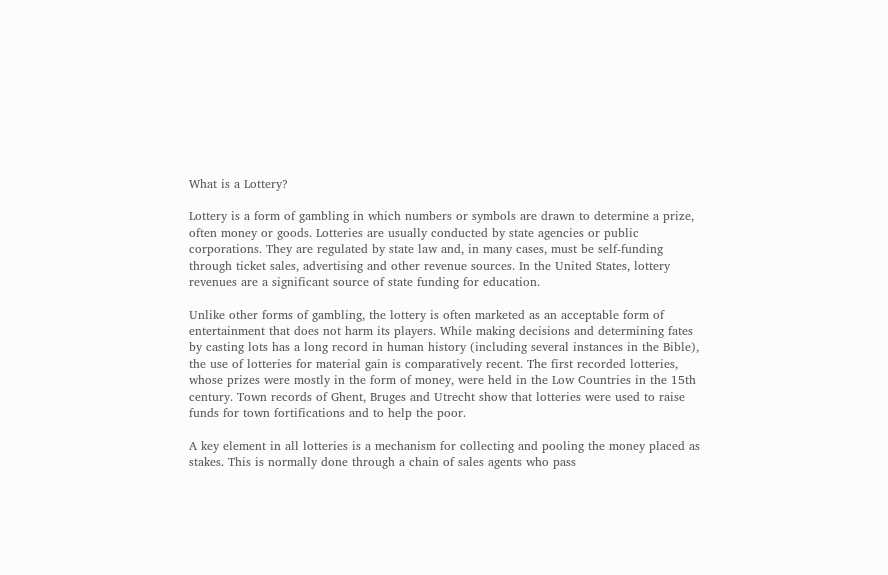What is a Lottery?

Lottery is a form of gambling in which numbers or symbols are drawn to determine a prize, often money or goods. Lotteries are usually conducted by state agencies or public corporations. They are regulated by state law and, in many cases, must be self-funding through ticket sales, advertising and other revenue sources. In the United States, lottery revenues are a significant source of state funding for education.

Unlike other forms of gambling, the lottery is often marketed as an acceptable form of entertainment that does not harm its players. While making decisions and determining fates by casting lots has a long record in human history (including several instances in the Bible), the use of lotteries for material gain is comparatively recent. The first recorded lotteries, whose prizes were mostly in the form of money, were held in the Low Countries in the 15th century. Town records of Ghent, Bruges and Utrecht show that lotteries were used to raise funds for town fortifications and to help the poor.

A key element in all lotteries is a mechanism for collecting and pooling the money placed as stakes. This is normally done through a chain of sales agents who pass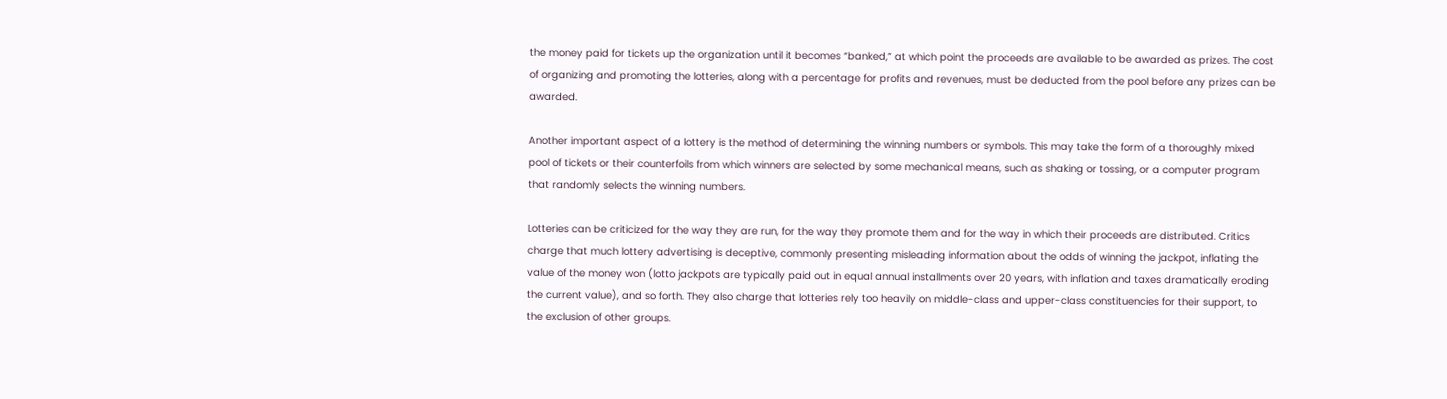the money paid for tickets up the organization until it becomes “banked,” at which point the proceeds are available to be awarded as prizes. The cost of organizing and promoting the lotteries, along with a percentage for profits and revenues, must be deducted from the pool before any prizes can be awarded.

Another important aspect of a lottery is the method of determining the winning numbers or symbols. This may take the form of a thoroughly mixed pool of tickets or their counterfoils from which winners are selected by some mechanical means, such as shaking or tossing, or a computer program that randomly selects the winning numbers.

Lotteries can be criticized for the way they are run, for the way they promote them and for the way in which their proceeds are distributed. Critics charge that much lottery advertising is deceptive, commonly presenting misleading information about the odds of winning the jackpot, inflating the value of the money won (lotto jackpots are typically paid out in equal annual installments over 20 years, with inflation and taxes dramatically eroding the current value), and so forth. They also charge that lotteries rely too heavily on middle-class and upper-class constituencies for their support, to the exclusion of other groups.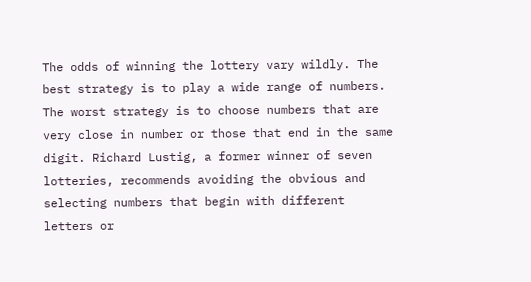The odds of winning the lottery vary wildly. The best strategy is to play a wide range of numbers. The worst strategy is to choose numbers that are very close in number or those that end in the same digit. Richard Lustig, a former winner of seven lotteries, recommends avoiding the obvious and selecting numbers that begin with different letters or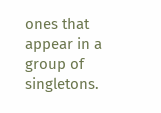ones that appear in a group of singletons.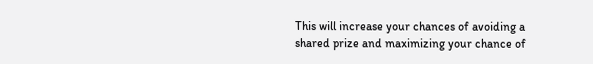This will increase your chances of avoiding a shared prize and maximizing your chance of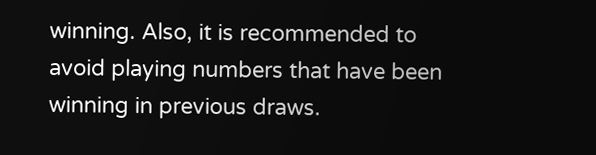winning. Also, it is recommended to avoid playing numbers that have been winning in previous draws.